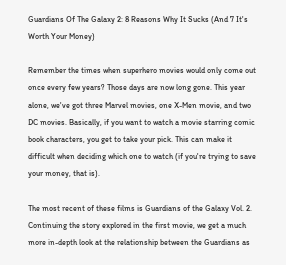Guardians Of The Galaxy 2: 8 Reasons Why It Sucks (And 7 It's Worth Your Money)

Remember the times when superhero movies would only come out once every few years? Those days are now long gone. This year alone, we've got three Marvel movies, one X-Men movie, and two DC movies. Basically, if you want to watch a movie starring comic book characters, you get to take your pick. This can make it difficult when deciding which one to watch (if you're trying to save your money, that is).

The most recent of these films is Guardians of the Galaxy Vol. 2. Continuing the story explored in the first movie, we get a much more in-depth look at the relationship between the Guardians as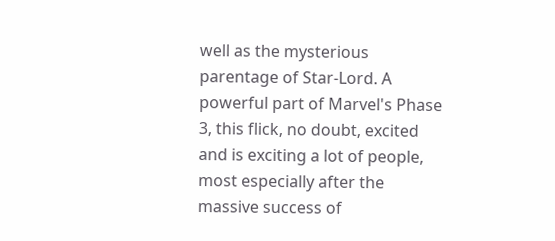well as the mysterious parentage of Star-Lord. A powerful part of Marvel's Phase 3, this flick, no doubt, excited and is exciting a lot of people, most especially after the massive success of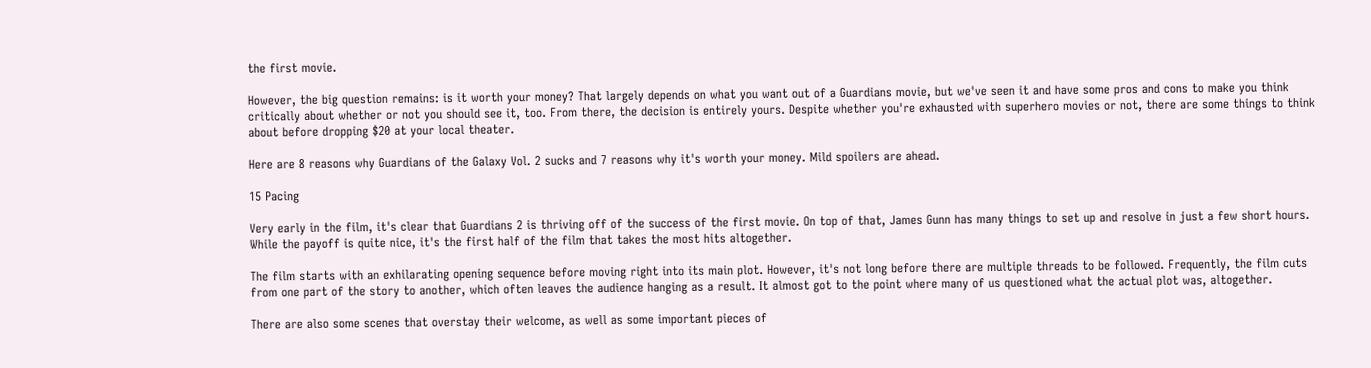the first movie.

However, the big question remains: is it worth your money? That largely depends on what you want out of a Guardians movie, but we've seen it and have some pros and cons to make you think critically about whether or not you should see it, too. From there, the decision is entirely yours. Despite whether you're exhausted with superhero movies or not, there are some things to think about before dropping $20 at your local theater.

Here are 8 reasons why Guardians of the Galaxy Vol. 2 sucks and 7 reasons why it's worth your money. Mild spoilers are ahead.

15 Pacing

Very early in the film, it's clear that Guardians 2 is thriving off of the success of the first movie. On top of that, James Gunn has many things to set up and resolve in just a few short hours. While the payoff is quite nice, it's the first half of the film that takes the most hits altogether.

The film starts with an exhilarating opening sequence before moving right into its main plot. However, it's not long before there are multiple threads to be followed. Frequently, the film cuts from one part of the story to another, which often leaves the audience hanging as a result. It almost got to the point where many of us questioned what the actual plot was, altogether.

There are also some scenes that overstay their welcome, as well as some important pieces of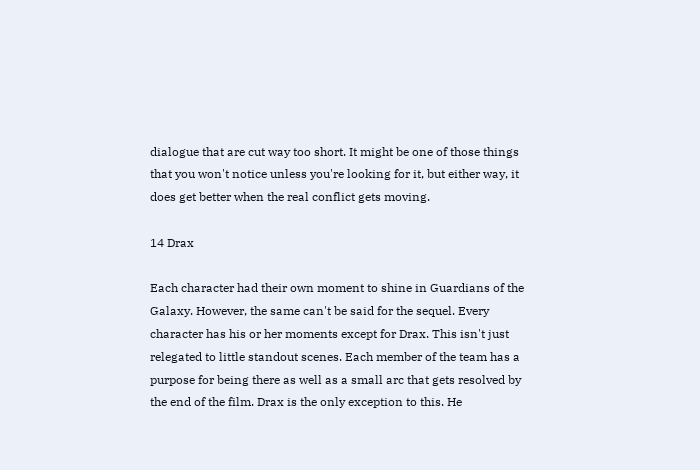dialogue that are cut way too short. It might be one of those things that you won't notice unless you're looking for it, but either way, it does get better when the real conflict gets moving.

14 Drax

Each character had their own moment to shine in Guardians of the Galaxy. However, the same can't be said for the sequel. Every character has his or her moments except for Drax. This isn't just relegated to little standout scenes. Each member of the team has a purpose for being there as well as a small arc that gets resolved by the end of the film. Drax is the only exception to this. He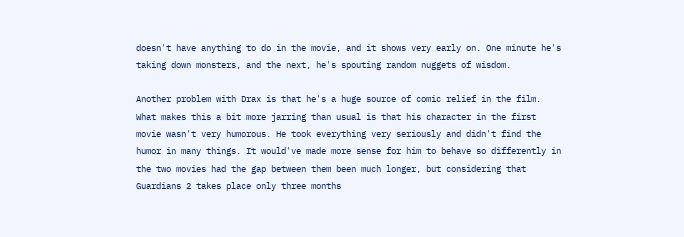doesn't have anything to do in the movie, and it shows very early on. One minute he's taking down monsters, and the next, he's spouting random nuggets of wisdom.

Another problem with Drax is that he's a huge source of comic relief in the film. What makes this a bit more jarring than usual is that his character in the first movie wasn't very humorous. He took everything very seriously and didn't find the humor in many things. It would've made more sense for him to behave so differently in the two movies had the gap between them been much longer, but considering that Guardians 2 takes place only three months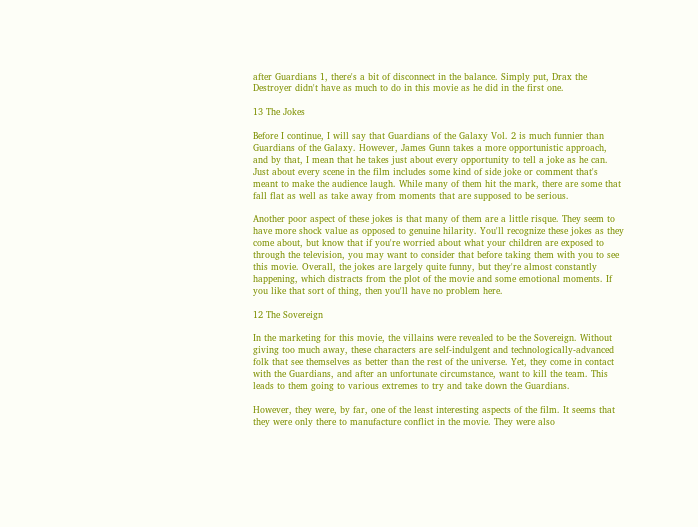after Guardians 1, there's a bit of disconnect in the balance. Simply put, Drax the Destroyer didn't have as much to do in this movie as he did in the first one.

13 The Jokes

Before I continue, I will say that Guardians of the Galaxy Vol. 2 is much funnier than Guardians of the Galaxy. However, James Gunn takes a more opportunistic approach, and by that, I mean that he takes just about every opportunity to tell a joke as he can. Just about every scene in the film includes some kind of side joke or comment that's meant to make the audience laugh. While many of them hit the mark, there are some that fall flat as well as take away from moments that are supposed to be serious.

Another poor aspect of these jokes is that many of them are a little risque. They seem to have more shock value as opposed to genuine hilarity. You'll recognize these jokes as they come about, but know that if you're worried about what your children are exposed to through the television, you may want to consider that before taking them with you to see this movie. Overall, the jokes are largely quite funny, but they're almost constantly happening, which distracts from the plot of the movie and some emotional moments. If you like that sort of thing, then you'll have no problem here.

12 The Sovereign

In the marketing for this movie, the villains were revealed to be the Sovereign. Without giving too much away, these characters are self-indulgent and technologically-advanced folk that see themselves as better than the rest of the universe. Yet, they come in contact with the Guardians, and after an unfortunate circumstance, want to kill the team. This leads to them going to various extremes to try and take down the Guardians.

However, they were, by far, one of the least interesting aspects of the film. It seems that they were only there to manufacture conflict in the movie. They were also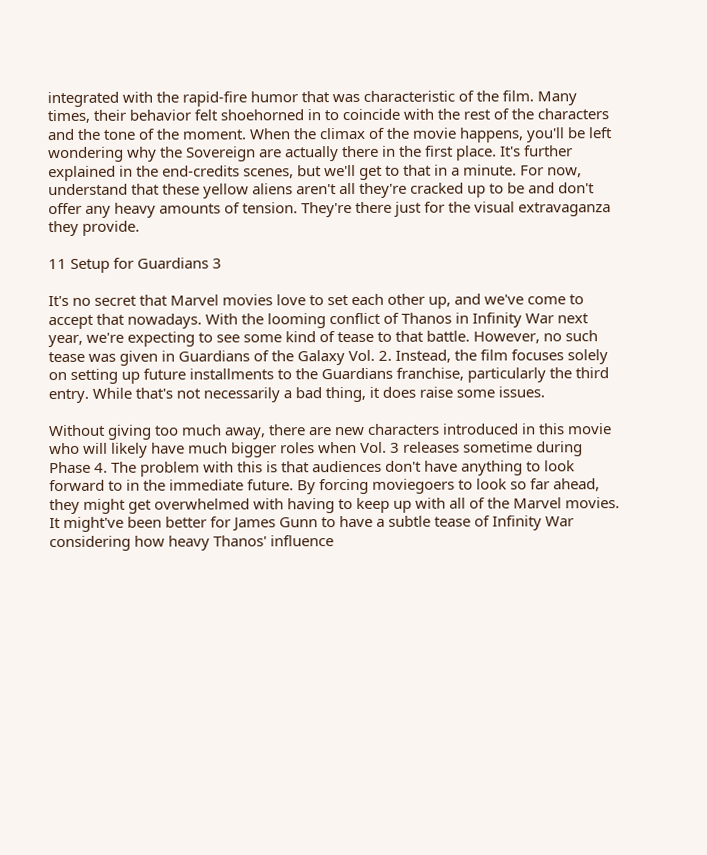integrated with the rapid-fire humor that was characteristic of the film. Many times, their behavior felt shoehorned in to coincide with the rest of the characters and the tone of the moment. When the climax of the movie happens, you'll be left wondering why the Sovereign are actually there in the first place. It's further explained in the end-credits scenes, but we'll get to that in a minute. For now, understand that these yellow aliens aren't all they're cracked up to be and don't offer any heavy amounts of tension. They're there just for the visual extravaganza they provide.

11 Setup for Guardians 3

It's no secret that Marvel movies love to set each other up, and we've come to accept that nowadays. With the looming conflict of Thanos in Infinity War next year, we're expecting to see some kind of tease to that battle. However, no such tease was given in Guardians of the Galaxy Vol. 2. Instead, the film focuses solely on setting up future installments to the Guardians franchise, particularly the third entry. While that's not necessarily a bad thing, it does raise some issues.

Without giving too much away, there are new characters introduced in this movie who will likely have much bigger roles when Vol. 3 releases sometime during Phase 4. The problem with this is that audiences don't have anything to look forward to in the immediate future. By forcing moviegoers to look so far ahead, they might get overwhelmed with having to keep up with all of the Marvel movies. It might've been better for James Gunn to have a subtle tease of Infinity War considering how heavy Thanos' influence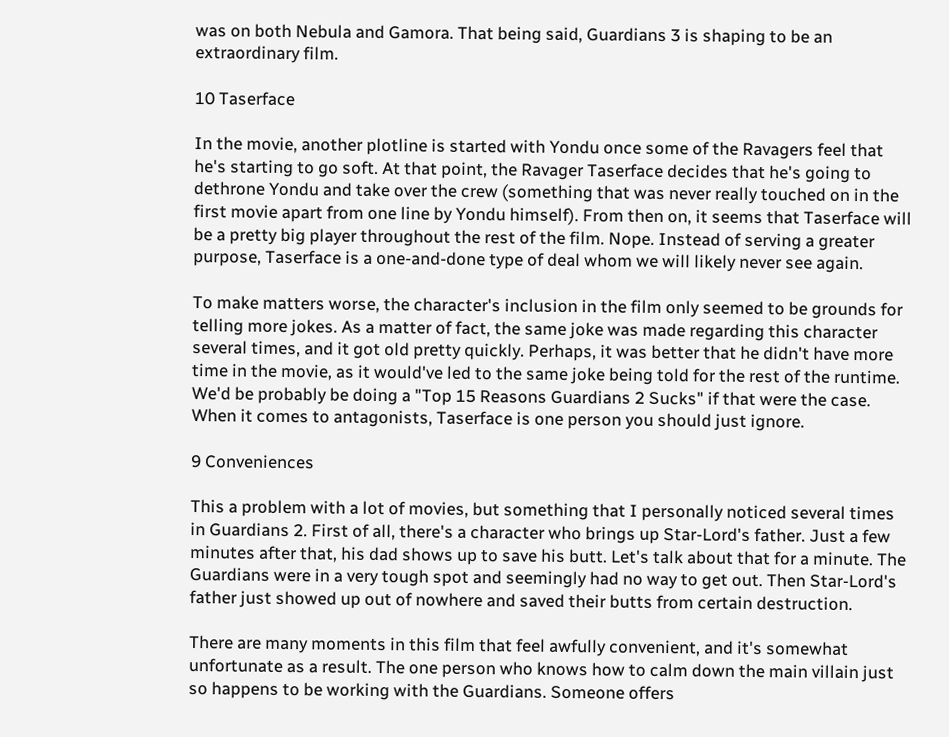was on both Nebula and Gamora. That being said, Guardians 3 is shaping to be an extraordinary film.

10 Taserface

In the movie, another plotline is started with Yondu once some of the Ravagers feel that he's starting to go soft. At that point, the Ravager Taserface decides that he's going to dethrone Yondu and take over the crew (something that was never really touched on in the first movie apart from one line by Yondu himself). From then on, it seems that Taserface will be a pretty big player throughout the rest of the film. Nope. Instead of serving a greater purpose, Taserface is a one-and-done type of deal whom we will likely never see again.

To make matters worse, the character's inclusion in the film only seemed to be grounds for telling more jokes. As a matter of fact, the same joke was made regarding this character several times, and it got old pretty quickly. Perhaps, it was better that he didn't have more time in the movie, as it would've led to the same joke being told for the rest of the runtime. We'd be probably be doing a "Top 15 Reasons Guardians 2 Sucks" if that were the case. When it comes to antagonists, Taserface is one person you should just ignore.

9 Conveniences

This a problem with a lot of movies, but something that I personally noticed several times in Guardians 2. First of all, there's a character who brings up Star-Lord's father. Just a few minutes after that, his dad shows up to save his butt. Let's talk about that for a minute. The Guardians were in a very tough spot and seemingly had no way to get out. Then Star-Lord's father just showed up out of nowhere and saved their butts from certain destruction.

There are many moments in this film that feel awfully convenient, and it's somewhat unfortunate as a result. The one person who knows how to calm down the main villain just so happens to be working with the Guardians. Someone offers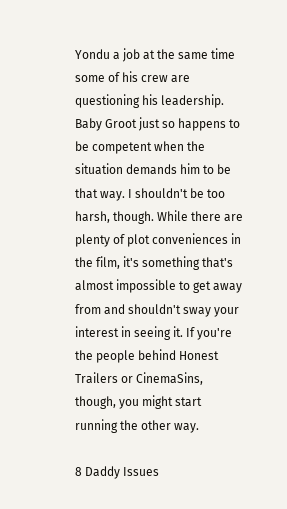Yondu a job at the same time some of his crew are questioning his leadership. Baby Groot just so happens to be competent when the situation demands him to be that way. I shouldn't be too harsh, though. While there are plenty of plot conveniences in the film, it's something that's almost impossible to get away from and shouldn't sway your interest in seeing it. If you're the people behind Honest Trailers or CinemaSins, though, you might start running the other way.

8 Daddy Issues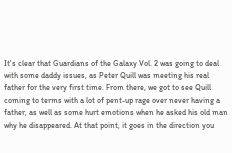It's clear that Guardians of the Galaxy Vol. 2 was going to deal with some daddy issues, as Peter Quill was meeting his real father for the very first time. From there, we got to see Quill coming to terms with a lot of pent-up rage over never having a father, as well as some hurt emotions when he asked his old man why he disappeared. At that point, it goes in the direction you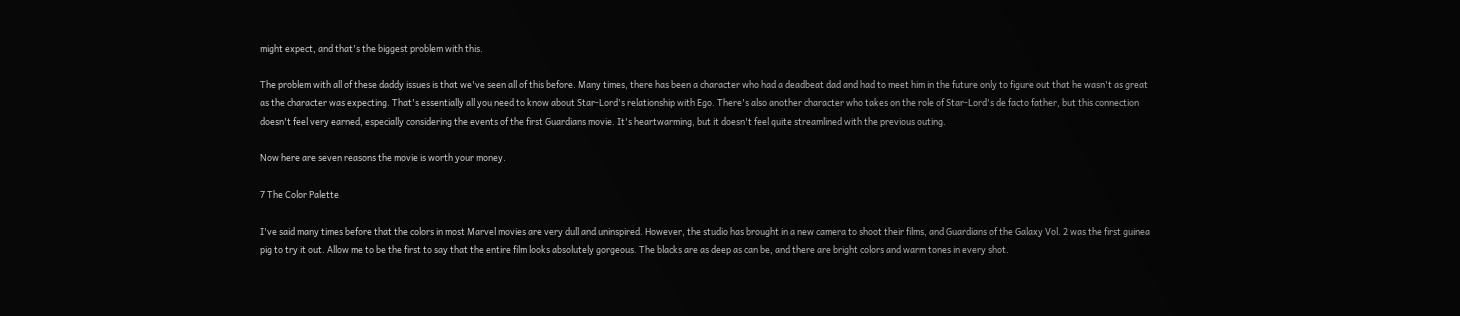might expect, and that's the biggest problem with this.

The problem with all of these daddy issues is that we've seen all of this before. Many times, there has been a character who had a deadbeat dad and had to meet him in the future only to figure out that he wasn't as great as the character was expecting. That's essentially all you need to know about Star-Lord's relationship with Ego. There's also another character who takes on the role of Star-Lord's de facto father, but this connection doesn't feel very earned, especially considering the events of the first Guardians movie. It's heartwarming, but it doesn't feel quite streamlined with the previous outing.

Now here are seven reasons the movie is worth your money.

7 The Color Palette

I've said many times before that the colors in most Marvel movies are very dull and uninspired. However, the studio has brought in a new camera to shoot their films, and Guardians of the Galaxy Vol. 2 was the first guinea pig to try it out. Allow me to be the first to say that the entire film looks absolutely gorgeous. The blacks are as deep as can be, and there are bright colors and warm tones in every shot.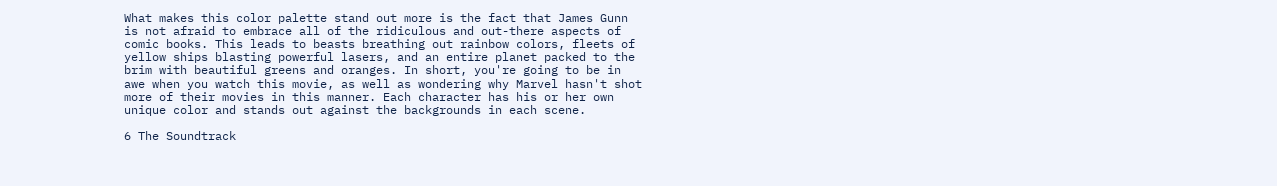What makes this color palette stand out more is the fact that James Gunn is not afraid to embrace all of the ridiculous and out-there aspects of comic books. This leads to beasts breathing out rainbow colors, fleets of yellow ships blasting powerful lasers, and an entire planet packed to the brim with beautiful greens and oranges. In short, you're going to be in awe when you watch this movie, as well as wondering why Marvel hasn't shot more of their movies in this manner. Each character has his or her own unique color and stands out against the backgrounds in each scene.

6 The Soundtrack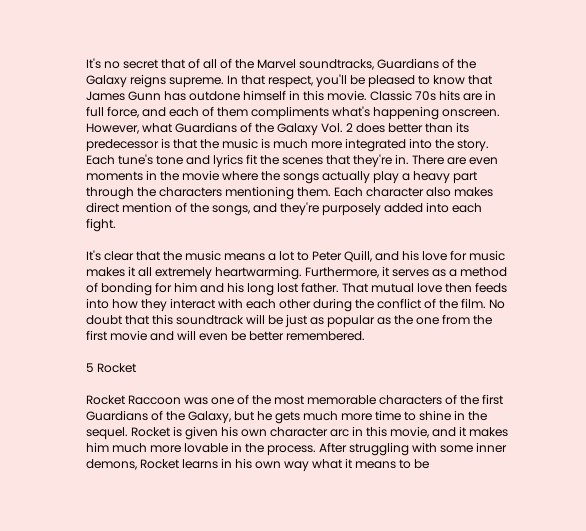It's no secret that of all of the Marvel soundtracks, Guardians of the Galaxy reigns supreme. In that respect, you'll be pleased to know that James Gunn has outdone himself in this movie. Classic 70s hits are in full force, and each of them compliments what's happening onscreen. However, what Guardians of the Galaxy Vol. 2 does better than its predecessor is that the music is much more integrated into the story. Each tune's tone and lyrics fit the scenes that they're in. There are even moments in the movie where the songs actually play a heavy part through the characters mentioning them. Each character also makes direct mention of the songs, and they're purposely added into each fight.

It's clear that the music means a lot to Peter Quill, and his love for music makes it all extremely heartwarming. Furthermore, it serves as a method of bonding for him and his long lost father. That mutual love then feeds into how they interact with each other during the conflict of the film. No doubt that this soundtrack will be just as popular as the one from the first movie and will even be better remembered.

5 Rocket

Rocket Raccoon was one of the most memorable characters of the first Guardians of the Galaxy, but he gets much more time to shine in the sequel. Rocket is given his own character arc in this movie, and it makes him much more lovable in the process. After struggling with some inner demons, Rocket learns in his own way what it means to be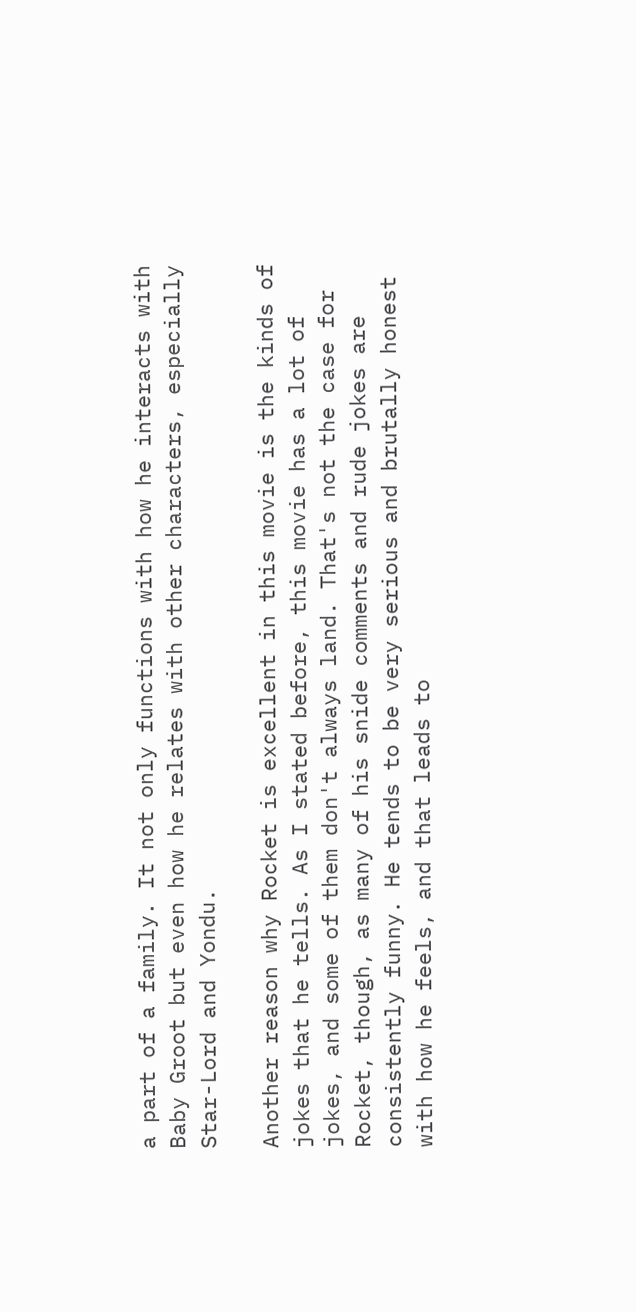a part of a family. It not only functions with how he interacts with Baby Groot but even how he relates with other characters, especially Star-Lord and Yondu.

Another reason why Rocket is excellent in this movie is the kinds of jokes that he tells. As I stated before, this movie has a lot of jokes, and some of them don't always land. That's not the case for Rocket, though, as many of his snide comments and rude jokes are consistently funny. He tends to be very serious and brutally honest with how he feels, and that leads to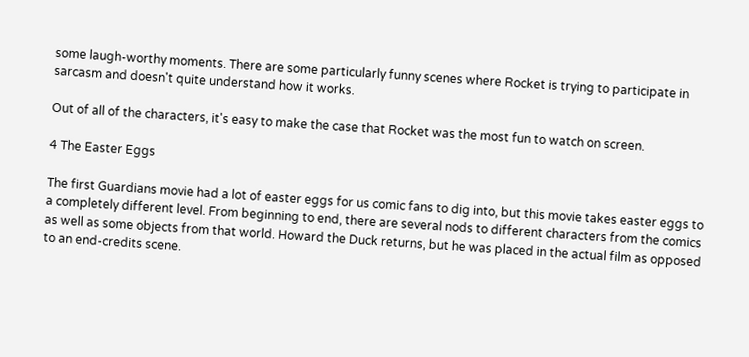some laugh-worthy moments. There are some particularly funny scenes where Rocket is trying to participate in sarcasm and doesn't quite understand how it works.

Out of all of the characters, it's easy to make the case that Rocket was the most fun to watch on screen.

4 The Easter Eggs

The first Guardians movie had a lot of easter eggs for us comic fans to dig into, but this movie takes easter eggs to a completely different level. From beginning to end, there are several nods to different characters from the comics as well as some objects from that world. Howard the Duck returns, but he was placed in the actual film as opposed to an end-credits scene.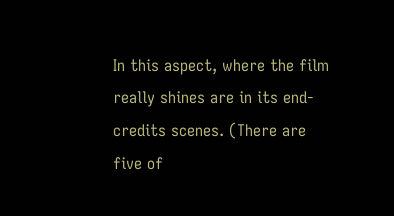In this aspect, where the film really shines are in its end-credits scenes. (There are five of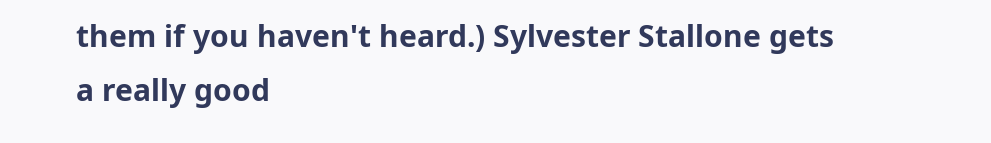them if you haven't heard.) Sylvester Stallone gets a really good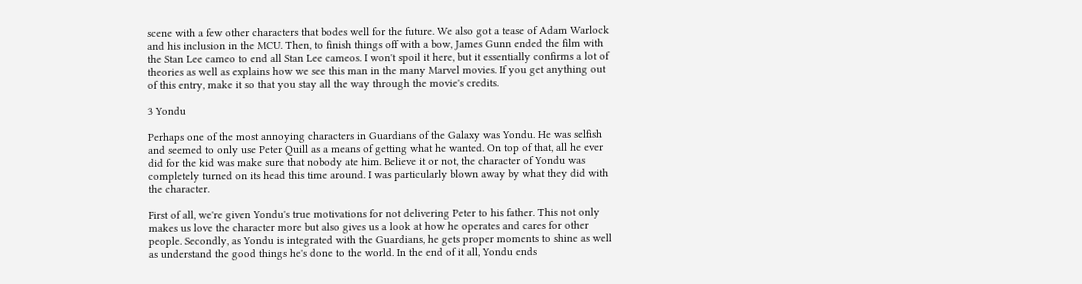scene with a few other characters that bodes well for the future. We also got a tease of Adam Warlock and his inclusion in the MCU. Then, to finish things off with a bow, James Gunn ended the film with the Stan Lee cameo to end all Stan Lee cameos. I won't spoil it here, but it essentially confirms a lot of theories as well as explains how we see this man in the many Marvel movies. If you get anything out of this entry, make it so that you stay all the way through the movie's credits.

3 Yondu

Perhaps one of the most annoying characters in Guardians of the Galaxy was Yondu. He was selfish and seemed to only use Peter Quill as a means of getting what he wanted. On top of that, all he ever did for the kid was make sure that nobody ate him. Believe it or not, the character of Yondu was completely turned on its head this time around. I was particularly blown away by what they did with the character.

First of all, we're given Yondu's true motivations for not delivering Peter to his father. This not only makes us love the character more but also gives us a look at how he operates and cares for other people. Secondly, as Yondu is integrated with the Guardians, he gets proper moments to shine as well as understand the good things he's done to the world. In the end of it all, Yondu ends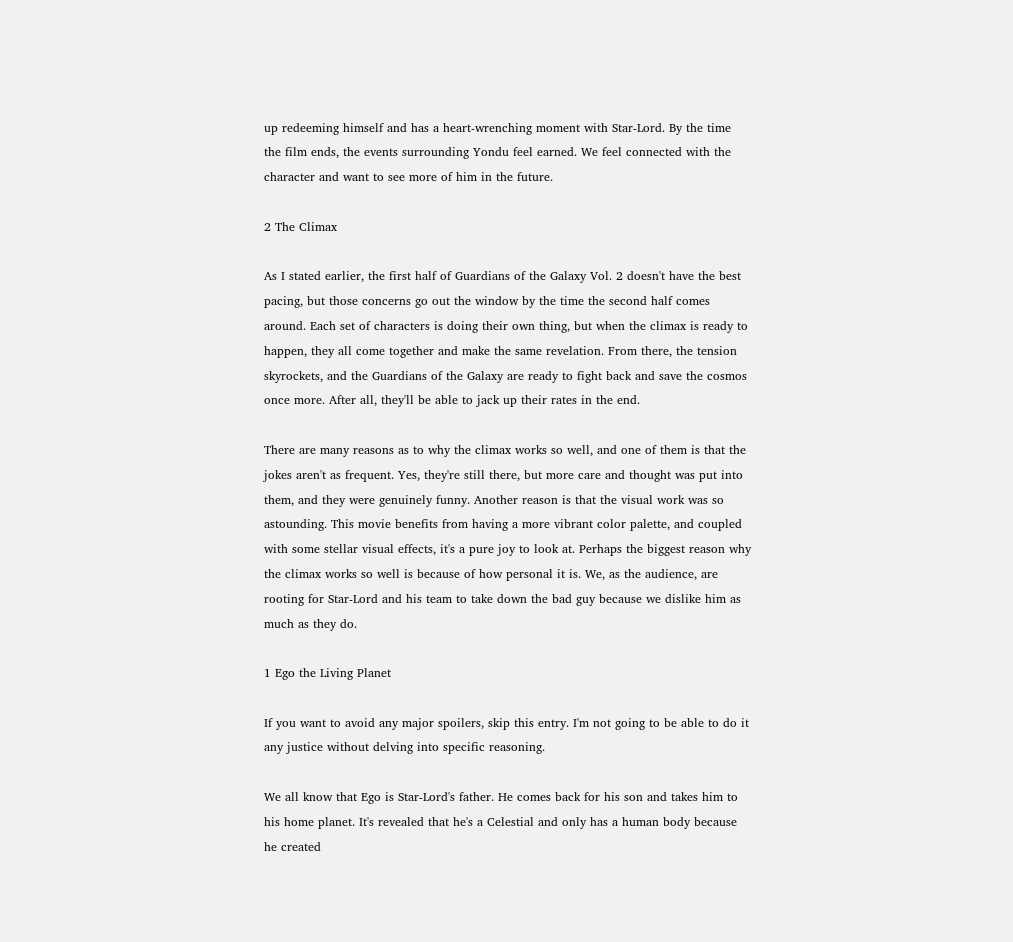up redeeming himself and has a heart-wrenching moment with Star-Lord. By the time the film ends, the events surrounding Yondu feel earned. We feel connected with the character and want to see more of him in the future.

2 The Climax

As I stated earlier, the first half of Guardians of the Galaxy Vol. 2 doesn't have the best pacing, but those concerns go out the window by the time the second half comes around. Each set of characters is doing their own thing, but when the climax is ready to happen, they all come together and make the same revelation. From there, the tension skyrockets, and the Guardians of the Galaxy are ready to fight back and save the cosmos once more. After all, they'll be able to jack up their rates in the end.

There are many reasons as to why the climax works so well, and one of them is that the jokes aren't as frequent. Yes, they're still there, but more care and thought was put into them, and they were genuinely funny. Another reason is that the visual work was so astounding. This movie benefits from having a more vibrant color palette, and coupled with some stellar visual effects, it's a pure joy to look at. Perhaps the biggest reason why the climax works so well is because of how personal it is. We, as the audience, are rooting for Star-Lord and his team to take down the bad guy because we dislike him as much as they do.

1 Ego the Living Planet

If you want to avoid any major spoilers, skip this entry. I'm not going to be able to do it any justice without delving into specific reasoning.

We all know that Ego is Star-Lord's father. He comes back for his son and takes him to his home planet. It's revealed that he's a Celestial and only has a human body because he created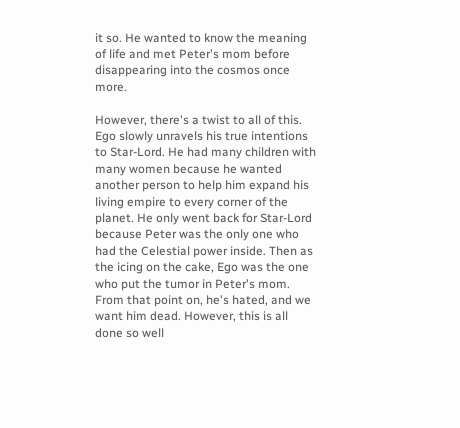it so. He wanted to know the meaning of life and met Peter's mom before disappearing into the cosmos once more.

However, there's a twist to all of this. Ego slowly unravels his true intentions to Star-Lord. He had many children with many women because he wanted another person to help him expand his living empire to every corner of the planet. He only went back for Star-Lord because Peter was the only one who had the Celestial power inside. Then as the icing on the cake, Ego was the one who put the tumor in Peter's mom. From that point on, he's hated, and we want him dead. However, this is all done so well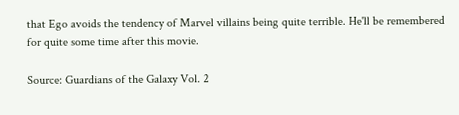that Ego avoids the tendency of Marvel villains being quite terrible. He'll be remembered for quite some time after this movie.

Source: Guardians of the Galaxy Vol. 2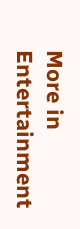More in Entertainment